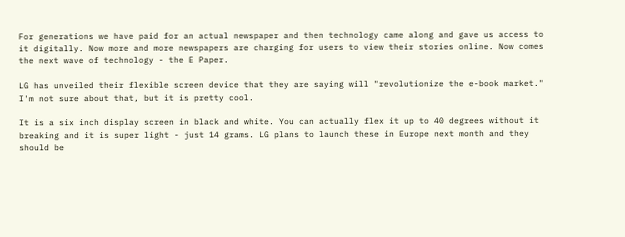For generations we have paid for an actual newspaper and then technology came along and gave us access to it digitally. Now more and more newspapers are charging for users to view their stories online. Now comes the next wave of technology - the E Paper.

LG has unveiled their flexible screen device that they are saying will "revolutionize the e-book market." I'm not sure about that, but it is pretty cool.

It is a six inch display screen in black and white. You can actually flex it up to 40 degrees without it breaking and it is super light - just 14 grams. LG plans to launch these in Europe next month and they should be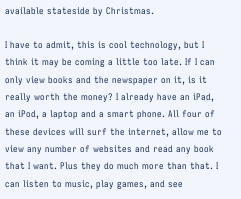available stateside by Christmas.

I have to admit, this is cool technology, but I think it may be coming a little too late. If I can only view books and the newspaper on it, is it really worth the money? I already have an iPad, an iPod, a laptop and a smart phone. All four of these devices will surf the internet, allow me to view any number of websites and read any book that I want. Plus they do much more than that. I can listen to music, play games, and see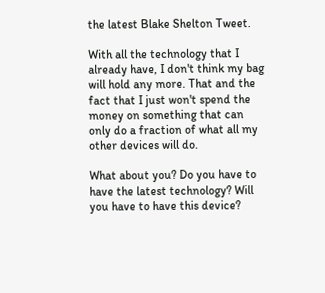the latest Blake Shelton Tweet.

With all the technology that I already have, I don't think my bag will hold any more. That and the fact that I just won't spend the money on something that can only do a fraction of what all my other devices will do.

What about you? Do you have to have the latest technology? Will you have to have this device?